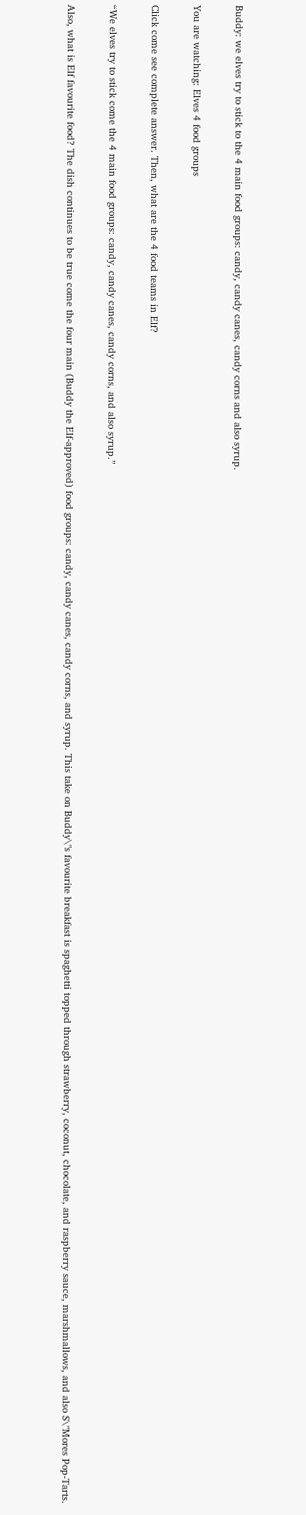Buddy: we elves try to stick to the 4 main food groups: candy, candy canes, candy corns and also syrup.

You are watching: Elves 4 food groups

Click come see complete answer. Then, what are the 4 food teams in Elf?

“We elves try to stick come the 4 main food groups: candy, candy canes, candy corns, and also syrup.”

Also, what is Elf favourite food? The dish continues to be true come the four main (Buddy the Elf-approved) food groups: candy, candy canes, candy corns, and syrup. This take on Buddy\"s favourite breakfast is spaghetti topped through strawberry, coconut, chocolate, and raspberry sauce, marshmallows, and also S\"Mores Pop-Tarts.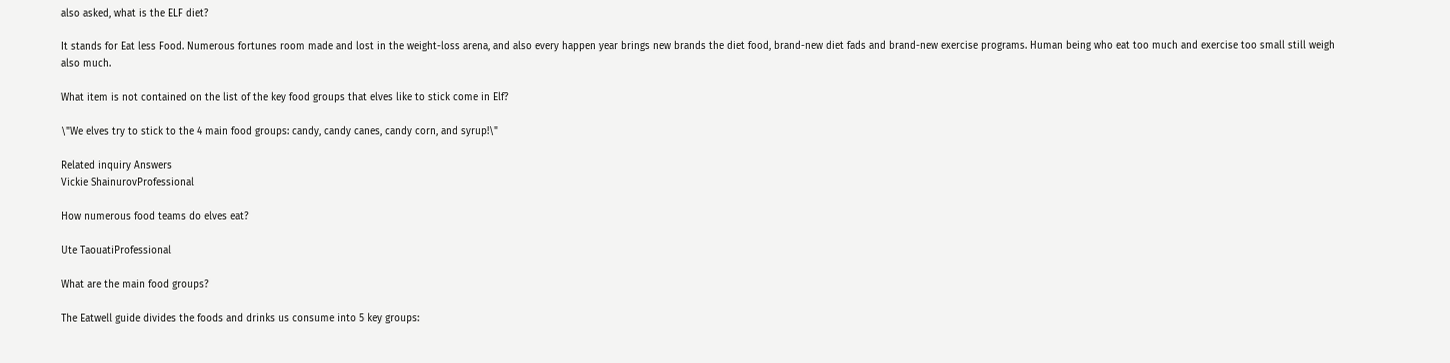also asked, what is the ELF diet?

It stands for Eat less Food. Numerous fortunes room made and lost in the weight-loss arena, and also every happen year brings new brands the diet food, brand-new diet fads and brand-new exercise programs. Human being who eat too much and exercise too small still weigh also much.

What item is not contained on the list of the key food groups that elves like to stick come in Elf?

\"We elves try to stick to the 4 main food groups: candy, candy canes, candy corn, and syrup!\"

Related inquiry Answers
Vickie ShainurovProfessional

How numerous food teams do elves eat?

Ute TaouatiProfessional

What are the main food groups?

The Eatwell guide divides the foods and drinks us consume into 5 key groups: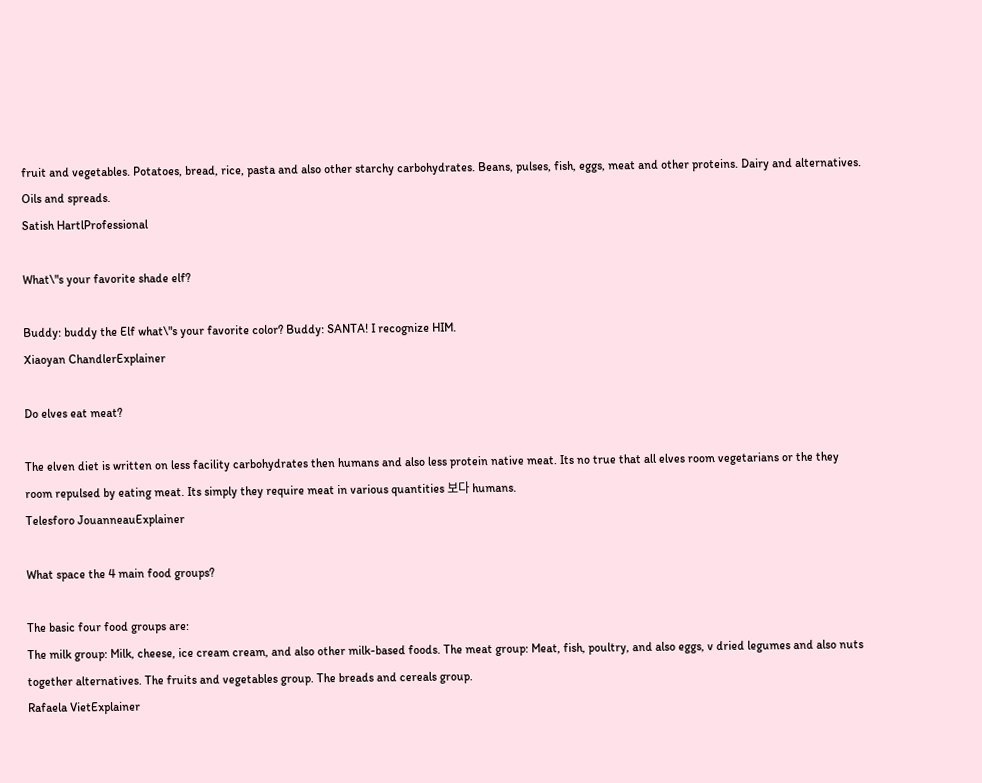fruit and vegetables. Potatoes, bread, rice, pasta and also other starchy carbohydrates. Beans, pulses, fish, eggs, meat and other proteins. Dairy and alternatives. Oils and spreads.
Satish HartlProfessional

What\"s your favorite shade elf?

Buddy: buddy the Elf what\"s your favorite color? Buddy: SANTA! I recognize HIM.
Xiaoyan ChandlerExplainer

Do elves eat meat?

The elven diet is written on less facility carbohydrates then humans and also less protein native meat. Its no true that all elves room vegetarians or the they room repulsed by eating meat. Its simply they require meat in various quantities 보다 humans.
Telesforo JouanneauExplainer

What space the 4 main food groups?

The basic four food groups are:
The milk group: Milk, cheese, ice cream cream, and also other milk-based foods. The meat group: Meat, fish, poultry, and also eggs, v dried legumes and also nuts together alternatives. The fruits and vegetables group. The breads and cereals group.
Rafaela VietExplainer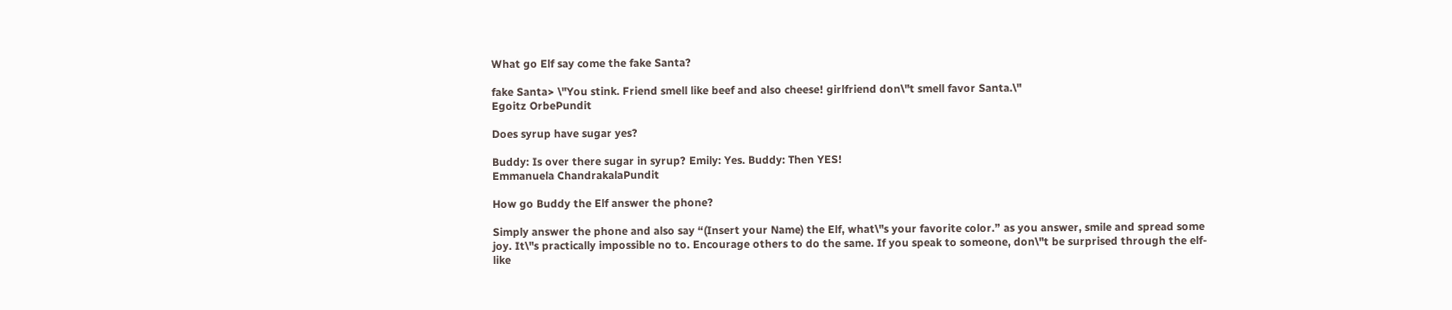What go Elf say come the fake Santa?

fake Santa> \"You stink. Friend smell like beef and also cheese! girlfriend don\"t smell favor Santa.\"
Egoitz OrbePundit

Does syrup have sugar yes?

Buddy: Is over there sugar in syrup? Emily: Yes. Buddy: Then YES!
Emmanuela ChandrakalaPundit

How go Buddy the Elf answer the phone?

Simply answer the phone and also say “(Insert your Name) the Elf, what\"s your favorite color.” as you answer, smile and spread some joy. It\"s practically impossible no to. Encourage others to do the same. If you speak to someone, don\"t be surprised through the elf-like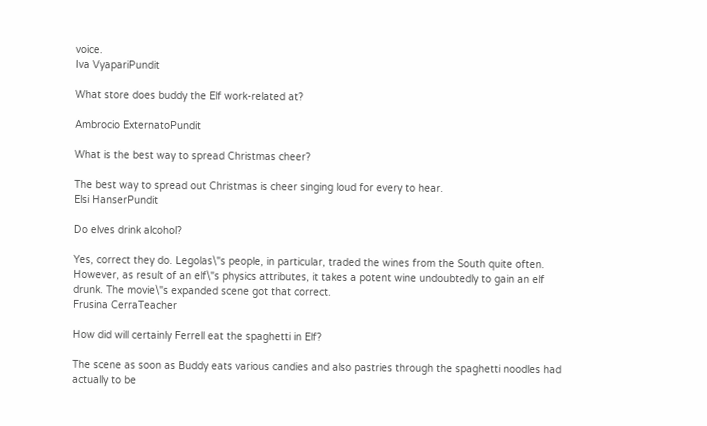voice.
Iva VyapariPundit

What store does buddy the Elf work-related at?

Ambrocio ExternatoPundit

What is the best way to spread Christmas cheer?

The best way to spread out Christmas is cheer singing loud for every to hear.
Elsi HanserPundit

Do elves drink alcohol?

Yes, correct they do. Legolas\"s people, in particular, traded the wines from the South quite often. However, as result of an elf\"s physics attributes, it takes a potent wine undoubtedly to gain an elf drunk. The movie\"s expanded scene got that correct.
Frusina CerraTeacher

How did will certainly Ferrell eat the spaghetti in Elf?

The scene as soon as Buddy eats various candies and also pastries through the spaghetti noodles had actually to be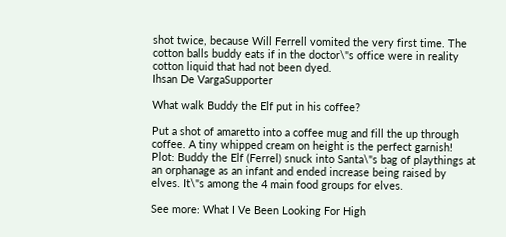shot twice, because Will Ferrell vomited the very first time. The cotton balls buddy eats if in the doctor\"s office were in reality cotton liquid that had not been dyed.
Ihsan De VargaSupporter

What walk Buddy the Elf put in his coffee?

Put a shot of amaretto into a coffee mug and fill the up through coffee. A tiny whipped cream on height is the perfect garnish! Plot: Buddy the Elf (Ferrel) snuck into Santa\"s bag of playthings at an orphanage as an infant and ended increase being raised by elves. It\"s among the 4 main food groups for elves.

See more: What I Ve Been Looking For High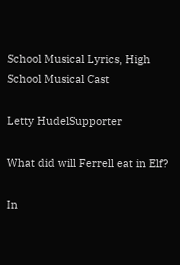School Musical Lyrics, High School Musical Cast

Letty HudelSupporter

What did will Ferrell eat in Elf?

In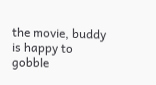the movie, buddy is happy to gobble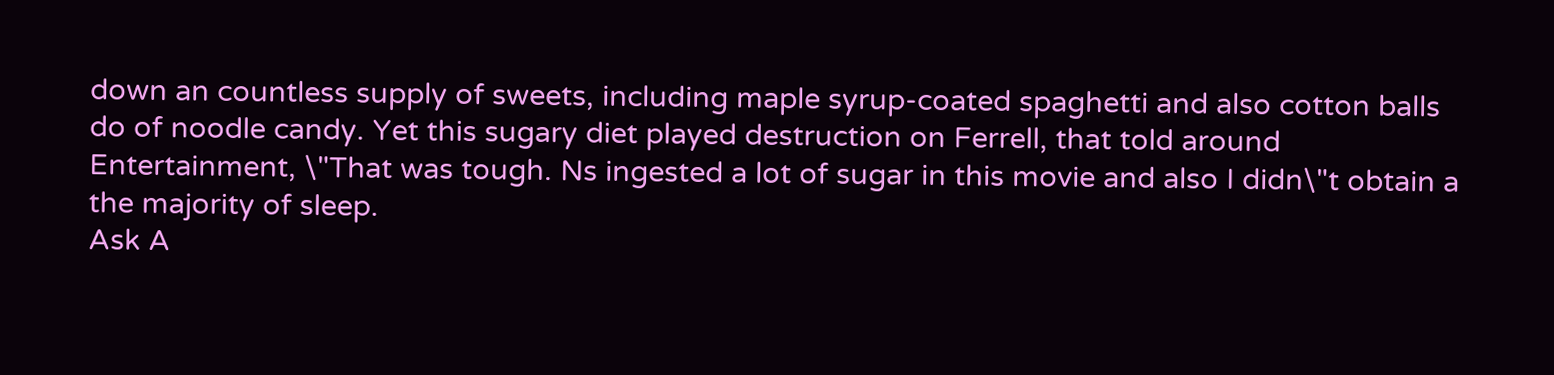down an countless supply of sweets, including maple syrup-coated spaghetti and also cotton balls do of noodle candy. Yet this sugary diet played destruction on Ferrell, that told around Entertainment, \"That was tough. Ns ingested a lot of sugar in this movie and also I didn\"t obtain a the majority of sleep.
Ask A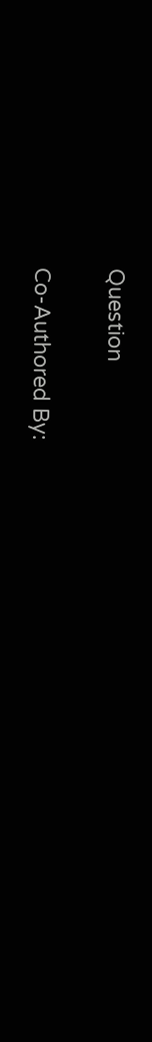Question

Co-Authored By: